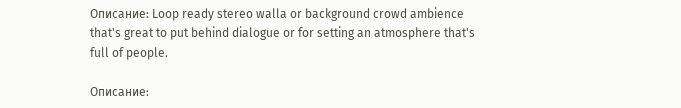Описание: Loop ready stereo walla or background crowd ambience that's great to put behind dialogue or for setting an atmosphere that's full of people.

Описание: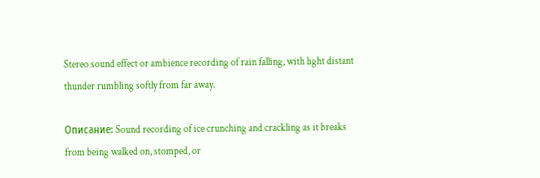Stereo sound effect or ambience recording of rain falling, with light distant thunder rumbling softly from far away.

Описание: Sound recording of ice crunching and crackling as it breaks from being walked on, stomped, or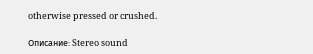otherwise pressed or crushed.

Описание: Stereo sound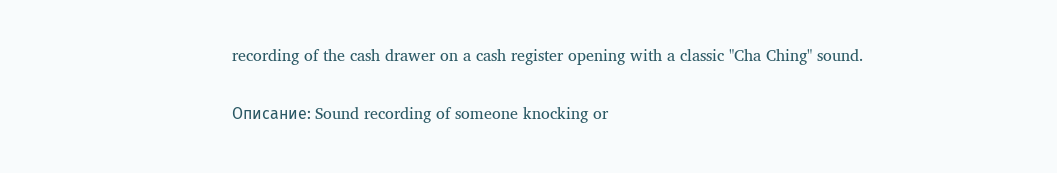recording of the cash drawer on a cash register opening with a classic "Cha Ching" sound.

Описание: Sound recording of someone knocking or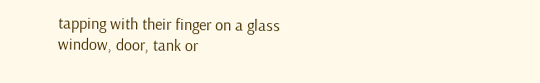tapping with their finger on a glass window, door, tank or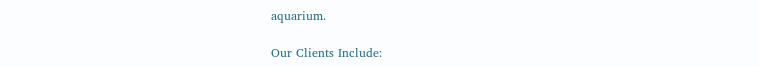aquarium.

Our Clients Include: